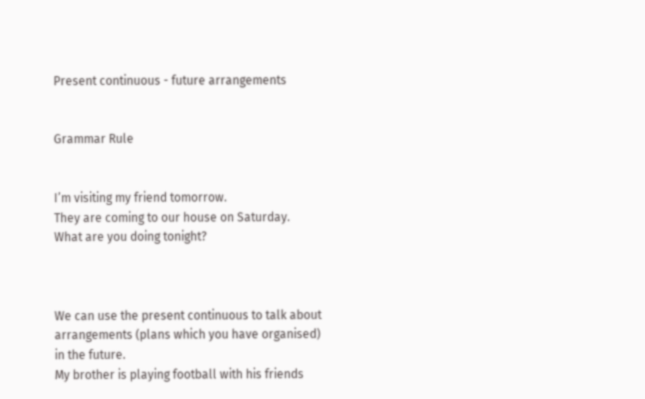Present continuous - future arrangements


Grammar Rule


I’m visiting my friend tomorrow.
They are coming to our house on Saturday.
What are you doing tonight?



We can use the present continuous to talk about arrangements (plans which you have organised) in the future.
My brother is playing football with his friends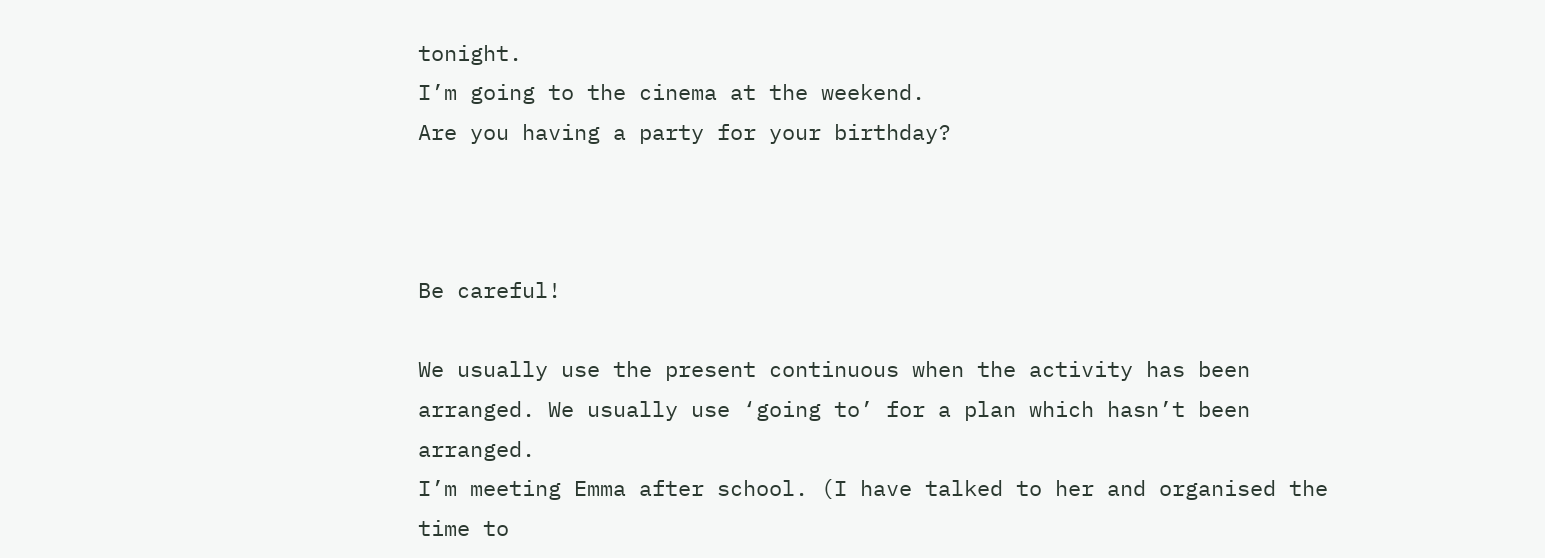tonight.
I’m going to the cinema at the weekend.
Are you having a party for your birthday?



Be careful!

We usually use the present continuous when the activity has been arranged. We usually use ‘going to’ for a plan which hasn’t been arranged.
I’m meeting Emma after school. (I have talked to her and organised the time to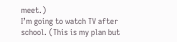meet.)
I’m going to watch TV after school. (This is my plan but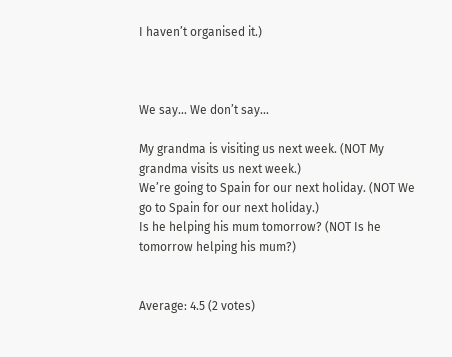I haven’t organised it.)



We say... We don’t say...

My grandma is visiting us next week. (NOT My grandma visits us next week.)
We’re going to Spain for our next holiday. (NOT We go to Spain for our next holiday.)
Is he helping his mum tomorrow? (NOT Is he tomorrow helping his mum?)


Average: 4.5 (2 votes)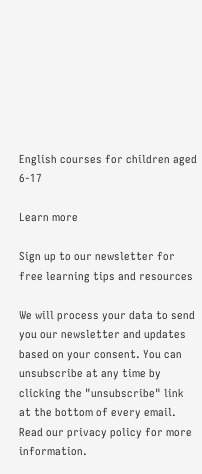English courses for children aged 6-17

Learn more

Sign up to our newsletter for free learning tips and resources

We will process your data to send you our newsletter and updates based on your consent. You can unsubscribe at any time by clicking the "unsubscribe" link at the bottom of every email. Read our privacy policy for more information.